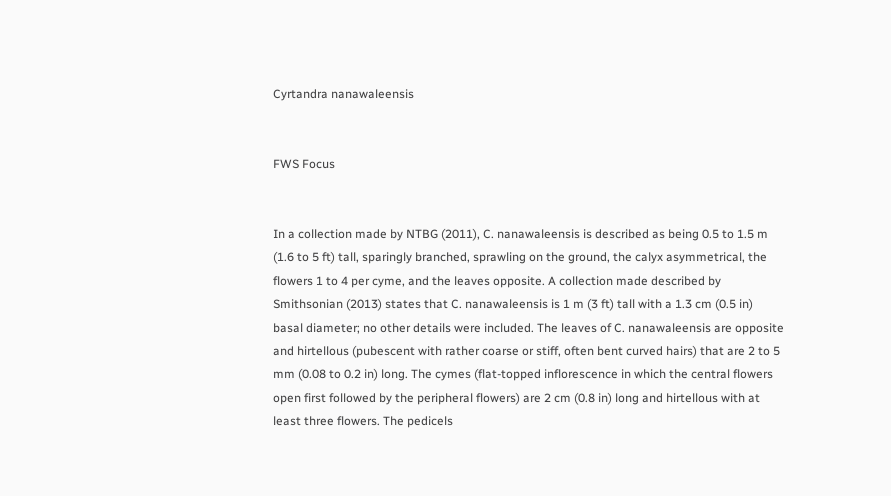Cyrtandra nanawaleensis


FWS Focus


In a collection made by NTBG (2011), C. nanawaleensis is described as being 0.5 to 1.5 m (1.6 to 5 ft) tall, sparingly branched, sprawling on the ground, the calyx asymmetrical, the flowers 1 to 4 per cyme, and the leaves opposite. A collection made described by Smithsonian (2013) states that C. nanawaleensis is 1 m (3 ft) tall with a 1.3 cm (0.5 in) basal diameter; no other details were included. The leaves of C. nanawaleensis are opposite and hirtellous (pubescent with rather coarse or stiff, often bent curved hairs) that are 2 to 5 mm (0.08 to 0.2 in) long. The cymes (flat-topped inflorescence in which the central flowers open first followed by the peripheral flowers) are 2 cm (0.8 in) long and hirtellous with at least three flowers. The pedicels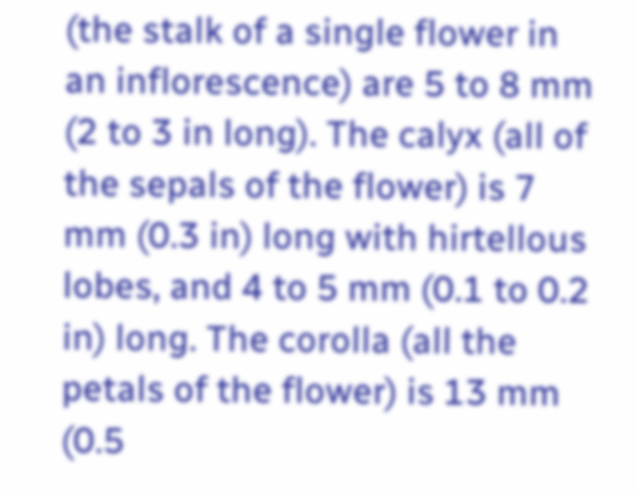(the stalk of a single flower in an inflorescence) are 5 to 8 mm (2 to 3 in long). The calyx (all of the sepals of the flower) is 7 mm (0.3 in) long with hirtellous lobes, and 4 to 5 mm (0.1 to 0.2 in) long. The corolla (all the petals of the flower) is 13 mm (0.5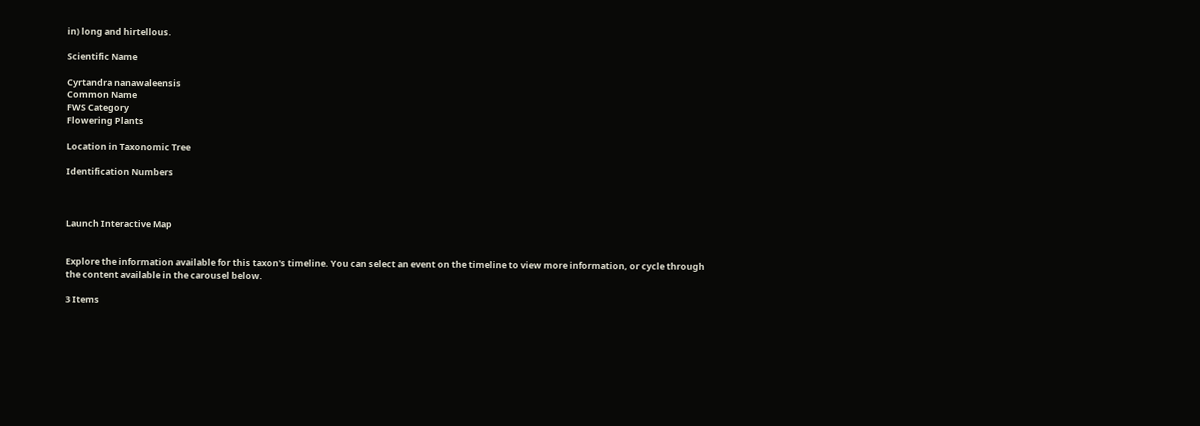in) long and hirtellous.

Scientific Name

Cyrtandra nanawaleensis
Common Name
FWS Category
Flowering Plants

Location in Taxonomic Tree

Identification Numbers



Launch Interactive Map


Explore the information available for this taxon's timeline. You can select an event on the timeline to view more information, or cycle through the content available in the carousel below.

3 Items